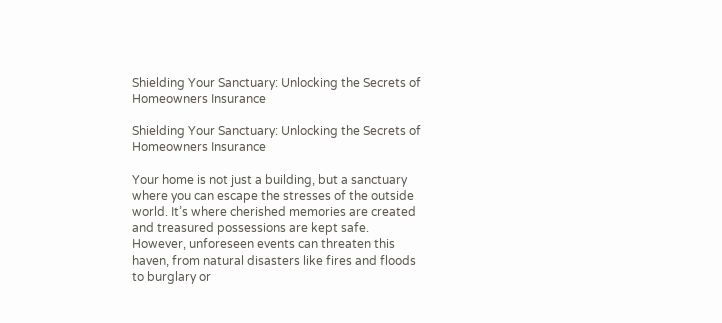Shielding Your Sanctuary: Unlocking the Secrets of Homeowners Insurance

Shielding Your Sanctuary: Unlocking the Secrets of Homeowners Insurance

Your home is not just a building, but a sanctuary where you can escape the stresses of the outside world. It’s where cherished memories are created and treasured possessions are kept safe. However, unforeseen events can threaten this haven, from natural disasters like fires and floods to burglary or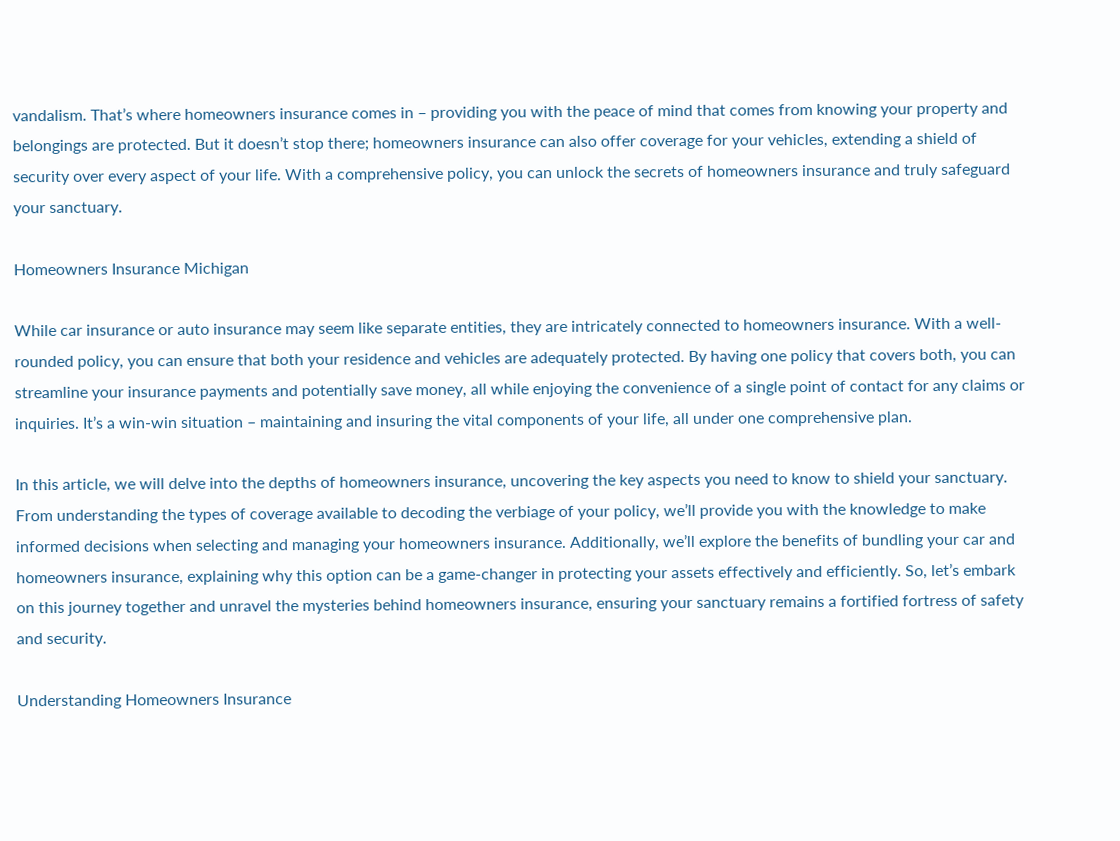vandalism. That’s where homeowners insurance comes in – providing you with the peace of mind that comes from knowing your property and belongings are protected. But it doesn’t stop there; homeowners insurance can also offer coverage for your vehicles, extending a shield of security over every aspect of your life. With a comprehensive policy, you can unlock the secrets of homeowners insurance and truly safeguard your sanctuary.

Homeowners Insurance Michigan

While car insurance or auto insurance may seem like separate entities, they are intricately connected to homeowners insurance. With a well-rounded policy, you can ensure that both your residence and vehicles are adequately protected. By having one policy that covers both, you can streamline your insurance payments and potentially save money, all while enjoying the convenience of a single point of contact for any claims or inquiries. It’s a win-win situation – maintaining and insuring the vital components of your life, all under one comprehensive plan.

In this article, we will delve into the depths of homeowners insurance, uncovering the key aspects you need to know to shield your sanctuary. From understanding the types of coverage available to decoding the verbiage of your policy, we’ll provide you with the knowledge to make informed decisions when selecting and managing your homeowners insurance. Additionally, we’ll explore the benefits of bundling your car and homeowners insurance, explaining why this option can be a game-changer in protecting your assets effectively and efficiently. So, let’s embark on this journey together and unravel the mysteries behind homeowners insurance, ensuring your sanctuary remains a fortified fortress of safety and security.

Understanding Homeowners Insurance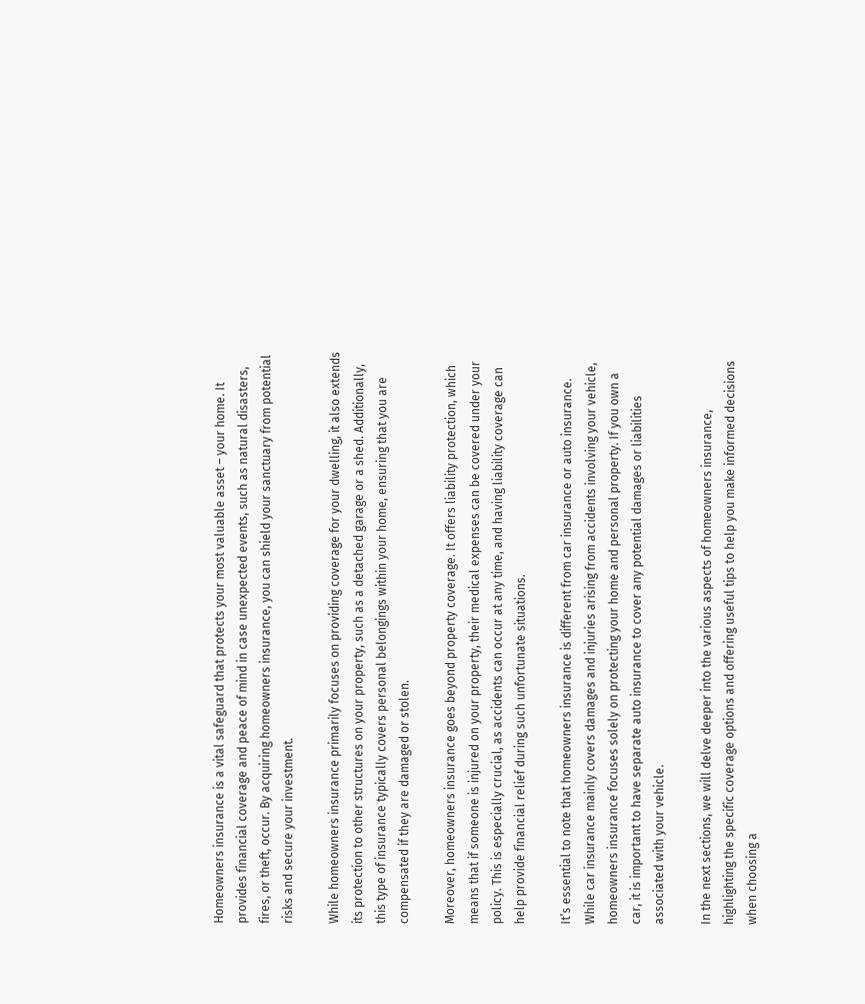Homeowners insurance is a vital safeguard that protects your most valuable asset – your home. It provides financial coverage and peace of mind in case unexpected events, such as natural disasters, fires, or theft, occur. By acquiring homeowners insurance, you can shield your sanctuary from potential risks and secure your investment.

While homeowners insurance primarily focuses on providing coverage for your dwelling, it also extends its protection to other structures on your property, such as a detached garage or a shed. Additionally, this type of insurance typically covers personal belongings within your home, ensuring that you are compensated if they are damaged or stolen.

Moreover, homeowners insurance goes beyond property coverage. It offers liability protection, which means that if someone is injured on your property, their medical expenses can be covered under your policy. This is especially crucial, as accidents can occur at any time, and having liability coverage can help provide financial relief during such unfortunate situations.

It’s essential to note that homeowners insurance is different from car insurance or auto insurance. While car insurance mainly covers damages and injuries arising from accidents involving your vehicle, homeowners insurance focuses solely on protecting your home and personal property. If you own a car, it is important to have separate auto insurance to cover any potential damages or liabilities associated with your vehicle.

In the next sections, we will delve deeper into the various aspects of homeowners insurance, highlighting the specific coverage options and offering useful tips to help you make informed decisions when choosing a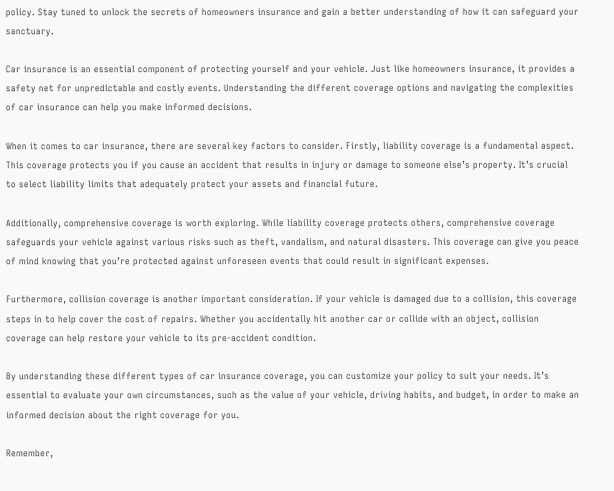policy. Stay tuned to unlock the secrets of homeowners insurance and gain a better understanding of how it can safeguard your sanctuary.

Car insurance is an essential component of protecting yourself and your vehicle. Just like homeowners insurance, it provides a safety net for unpredictable and costly events. Understanding the different coverage options and navigating the complexities of car insurance can help you make informed decisions.

When it comes to car insurance, there are several key factors to consider. Firstly, liability coverage is a fundamental aspect. This coverage protects you if you cause an accident that results in injury or damage to someone else’s property. It’s crucial to select liability limits that adequately protect your assets and financial future.

Additionally, comprehensive coverage is worth exploring. While liability coverage protects others, comprehensive coverage safeguards your vehicle against various risks such as theft, vandalism, and natural disasters. This coverage can give you peace of mind knowing that you’re protected against unforeseen events that could result in significant expenses.

Furthermore, collision coverage is another important consideration. If your vehicle is damaged due to a collision, this coverage steps in to help cover the cost of repairs. Whether you accidentally hit another car or collide with an object, collision coverage can help restore your vehicle to its pre-accident condition.

By understanding these different types of car insurance coverage, you can customize your policy to suit your needs. It’s essential to evaluate your own circumstances, such as the value of your vehicle, driving habits, and budget, in order to make an informed decision about the right coverage for you.

Remember,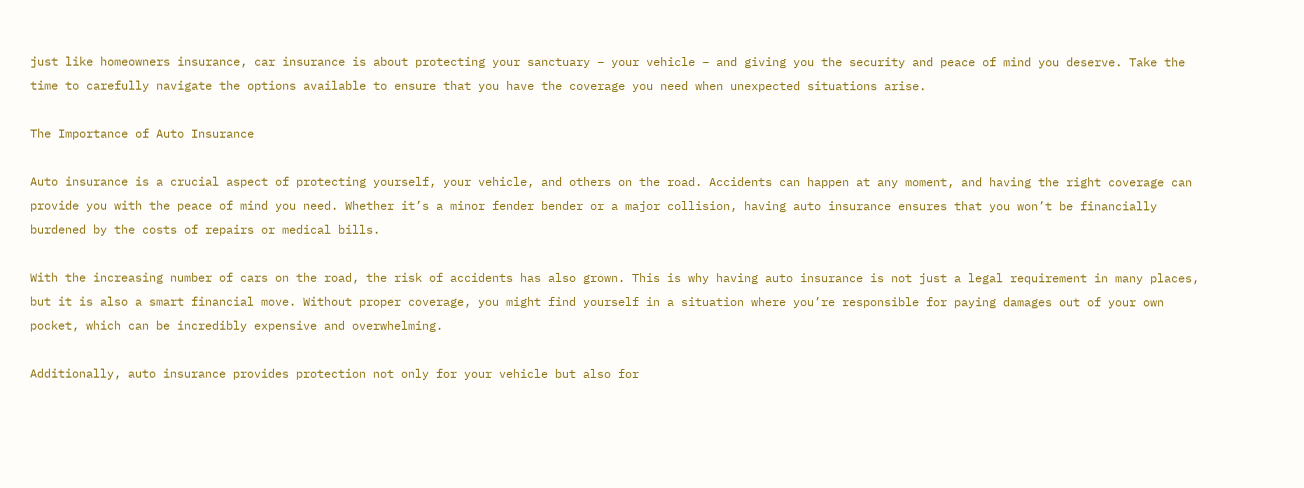just like homeowners insurance, car insurance is about protecting your sanctuary – your vehicle – and giving you the security and peace of mind you deserve. Take the time to carefully navigate the options available to ensure that you have the coverage you need when unexpected situations arise.

The Importance of Auto Insurance

Auto insurance is a crucial aspect of protecting yourself, your vehicle, and others on the road. Accidents can happen at any moment, and having the right coverage can provide you with the peace of mind you need. Whether it’s a minor fender bender or a major collision, having auto insurance ensures that you won’t be financially burdened by the costs of repairs or medical bills.

With the increasing number of cars on the road, the risk of accidents has also grown. This is why having auto insurance is not just a legal requirement in many places, but it is also a smart financial move. Without proper coverage, you might find yourself in a situation where you’re responsible for paying damages out of your own pocket, which can be incredibly expensive and overwhelming.

Additionally, auto insurance provides protection not only for your vehicle but also for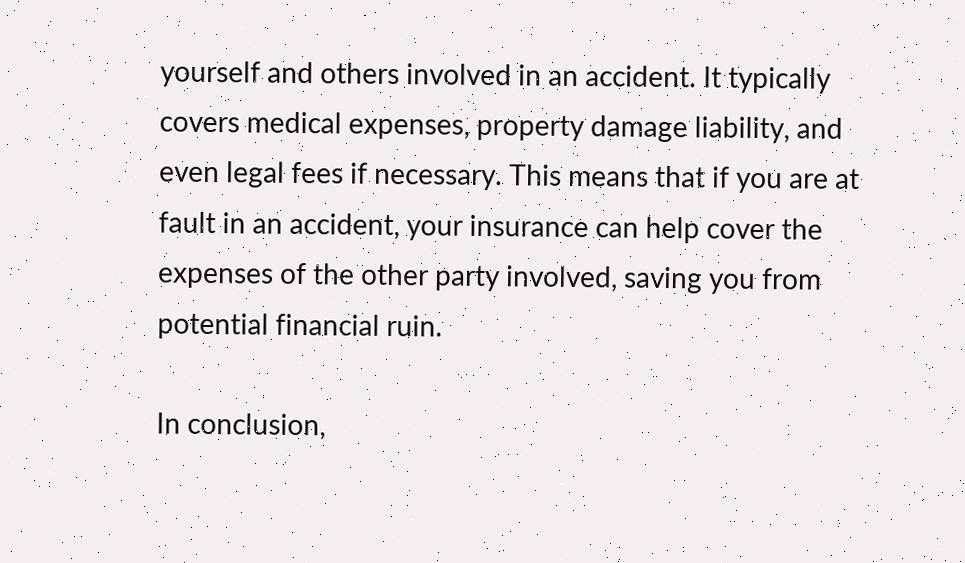yourself and others involved in an accident. It typically covers medical expenses, property damage liability, and even legal fees if necessary. This means that if you are at fault in an accident, your insurance can help cover the expenses of the other party involved, saving you from potential financial ruin.

In conclusion,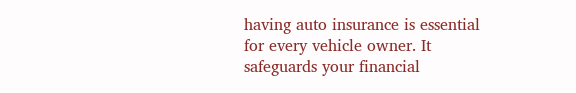having auto insurance is essential for every vehicle owner. It safeguards your financial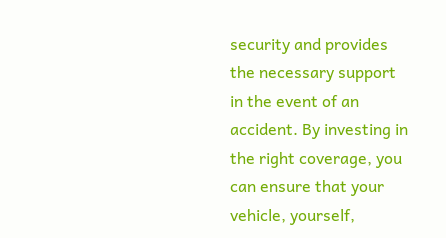security and provides the necessary support in the event of an accident. By investing in the right coverage, you can ensure that your vehicle, yourself,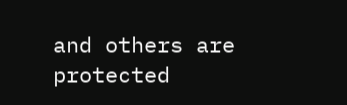and others are protected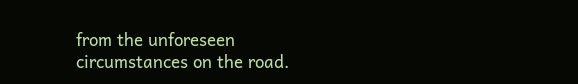from the unforeseen circumstances on the road.